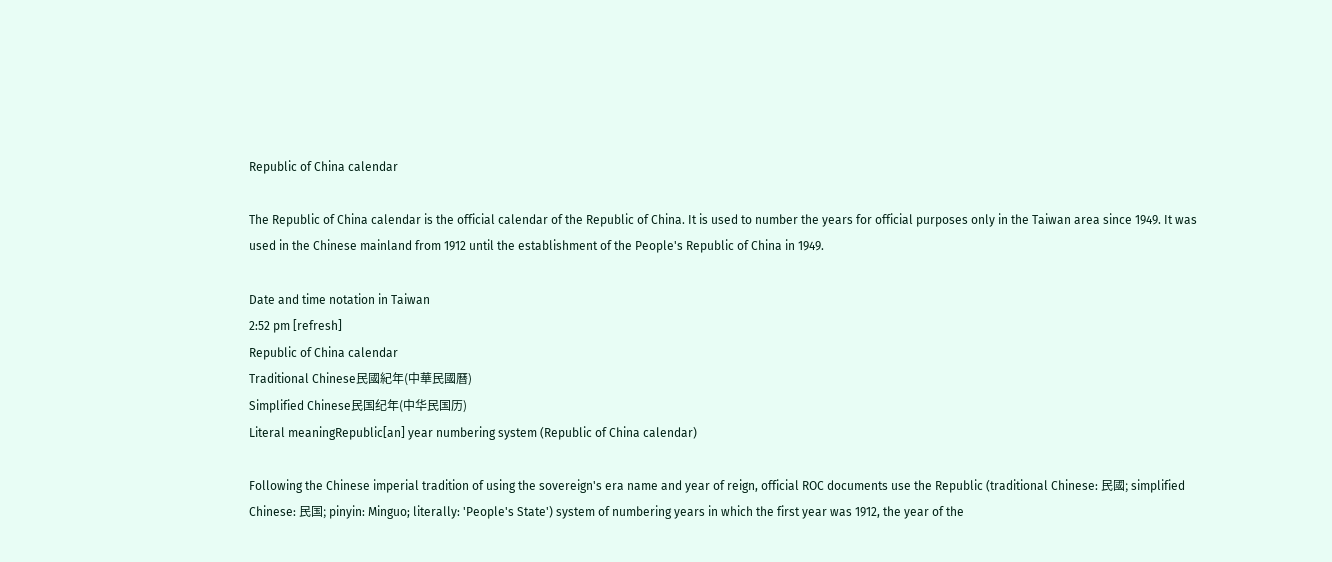Republic of China calendar

The Republic of China calendar is the official calendar of the Republic of China. It is used to number the years for official purposes only in the Taiwan area since 1949. It was used in the Chinese mainland from 1912 until the establishment of the People's Republic of China in 1949.

Date and time notation in Taiwan
2:52 pm [refresh]
Republic of China calendar
Traditional Chinese民國紀年(中華民國曆)
Simplified Chinese民国纪年(中华民国历)
Literal meaningRepublic[an] year numbering system (Republic of China calendar)

Following the Chinese imperial tradition of using the sovereign's era name and year of reign, official ROC documents use the Republic (traditional Chinese: 民國; simplified Chinese: 民国; pinyin: Minguo; literally: 'People's State') system of numbering years in which the first year was 1912, the year of the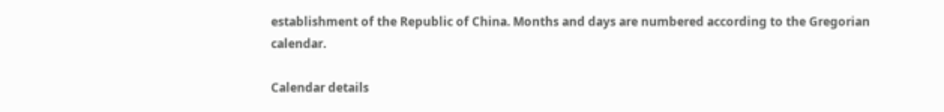establishment of the Republic of China. Months and days are numbered according to the Gregorian calendar.

Calendar details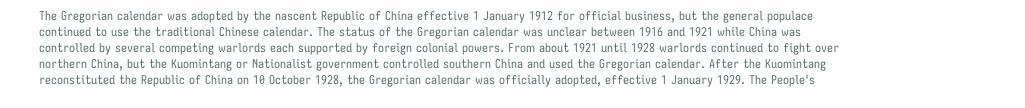The Gregorian calendar was adopted by the nascent Republic of China effective 1 January 1912 for official business, but the general populace continued to use the traditional Chinese calendar. The status of the Gregorian calendar was unclear between 1916 and 1921 while China was controlled by several competing warlords each supported by foreign colonial powers. From about 1921 until 1928 warlords continued to fight over northern China, but the Kuomintang or Nationalist government controlled southern China and used the Gregorian calendar. After the Kuomintang reconstituted the Republic of China on 10 October 1928, the Gregorian calendar was officially adopted, effective 1 January 1929. The People's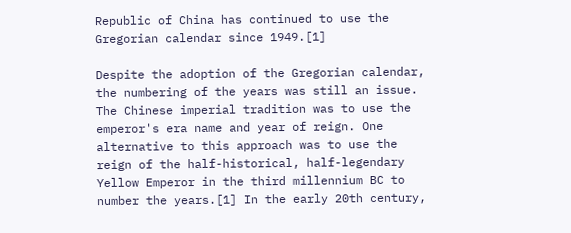Republic of China has continued to use the Gregorian calendar since 1949.[1]

Despite the adoption of the Gregorian calendar, the numbering of the years was still an issue. The Chinese imperial tradition was to use the emperor's era name and year of reign. One alternative to this approach was to use the reign of the half-historical, half-legendary Yellow Emperor in the third millennium BC to number the years.[1] In the early 20th century,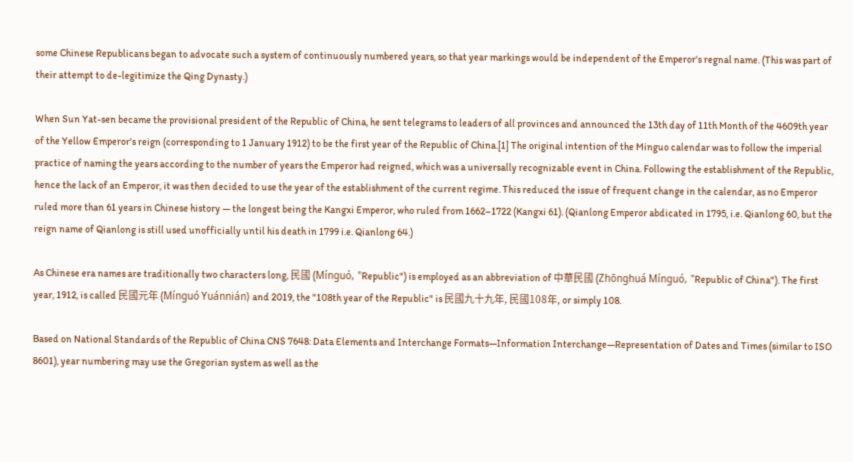some Chinese Republicans began to advocate such a system of continuously numbered years, so that year markings would be independent of the Emperor's regnal name. (This was part of their attempt to de-legitimize the Qing Dynasty.)

When Sun Yat-sen became the provisional president of the Republic of China, he sent telegrams to leaders of all provinces and announced the 13th day of 11th Month of the 4609th year of the Yellow Emperor's reign (corresponding to 1 January 1912) to be the first year of the Republic of China.[1] The original intention of the Minguo calendar was to follow the imperial practice of naming the years according to the number of years the Emperor had reigned, which was a universally recognizable event in China. Following the establishment of the Republic, hence the lack of an Emperor, it was then decided to use the year of the establishment of the current regime. This reduced the issue of frequent change in the calendar, as no Emperor ruled more than 61 years in Chinese history — the longest being the Kangxi Emperor, who ruled from 1662–1722 (Kangxi 61). (Qianlong Emperor abdicated in 1795, i.e. Qianlong 60, but the reign name of Qianlong is still used unofficially until his death in 1799 i.e. Qianlong 64.)

As Chinese era names are traditionally two characters long, 民國 (Mínguó, "Republic") is employed as an abbreviation of 中華民國 (Zhōnghuá Mínguó, "Republic of China"). The first year, 1912, is called 民國元年 (Mínguó Yuánnián) and 2019, the "108th year of the Republic" is 民國九十九年, 民國108年, or simply 108.

Based on National Standards of the Republic of China CNS 7648: Data Elements and Interchange Formats—Information Interchange—Representation of Dates and Times (similar to ISO 8601), year numbering may use the Gregorian system as well as the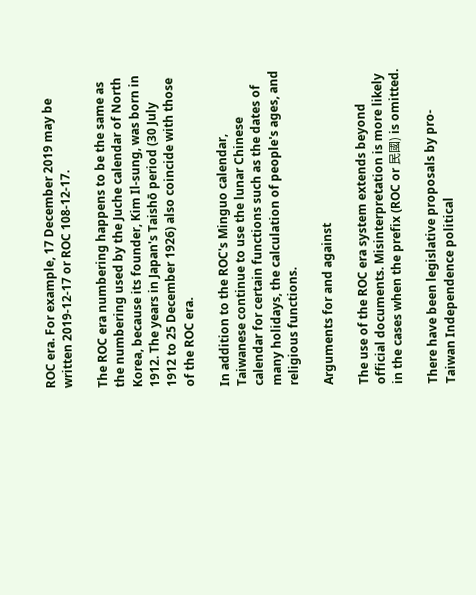ROC era. For example, 17 December 2019 may be written 2019-12-17 or ROC 108-12-17.

The ROC era numbering happens to be the same as the numbering used by the Juche calendar of North Korea, because its founder, Kim Il-sung, was born in 1912. The years in Japan's Taishō period (30 July 1912 to 25 December 1926) also coincide with those of the ROC era.

In addition to the ROC's Minguo calendar, Taiwanese continue to use the lunar Chinese calendar for certain functions such as the dates of many holidays, the calculation of people's ages, and religious functions.

Arguments for and against

The use of the ROC era system extends beyond official documents. Misinterpretation is more likely in the cases when the prefix (ROC or 民國) is omitted.

There have been legislative proposals by pro-Taiwan Independence political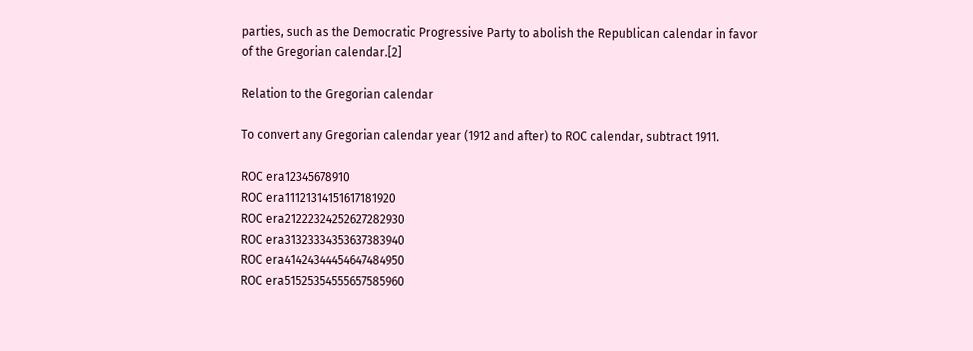parties, such as the Democratic Progressive Party to abolish the Republican calendar in favor of the Gregorian calendar.[2]

Relation to the Gregorian calendar

To convert any Gregorian calendar year (1912 and after) to ROC calendar, subtract 1911.

ROC era12345678910
ROC era11121314151617181920
ROC era21222324252627282930
ROC era31323334353637383940
ROC era41424344454647484950
ROC era51525354555657585960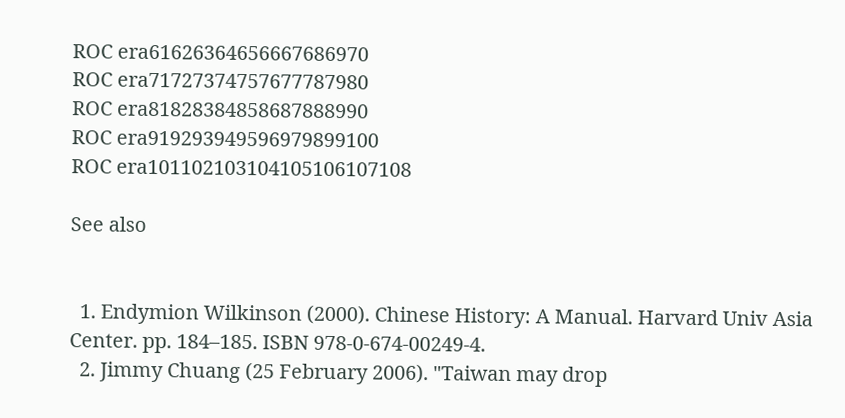ROC era61626364656667686970
ROC era71727374757677787980
ROC era81828384858687888990
ROC era919293949596979899100
ROC era101102103104105106107108

See also


  1. Endymion Wilkinson (2000). Chinese History: A Manual. Harvard Univ Asia Center. pp. 184–185. ISBN 978-0-674-00249-4.
  2. Jimmy Chuang (25 February 2006). "Taiwan may drop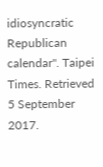idiosyncratic Republican calendar". Taipei Times. Retrieved 5 September 2017.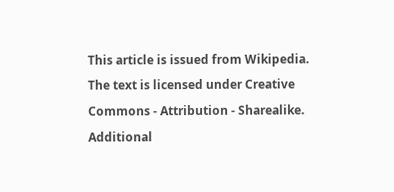This article is issued from Wikipedia. The text is licensed under Creative Commons - Attribution - Sharealike. Additional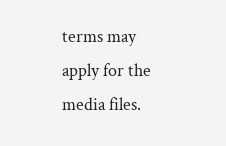terms may apply for the media files.